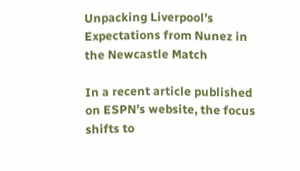Unpacking Liverpool’s Expectations from Nunez in the Newcastle Match

In a recent article published on ESPN’s website, the focus shifts to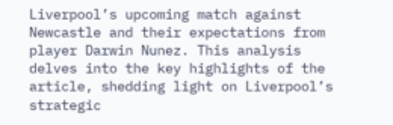Liverpool’s upcoming match against Newcastle and their expectations from player Darwin Nunez. This analysis delves into the key highlights of the article, shedding light on Liverpool’s strategic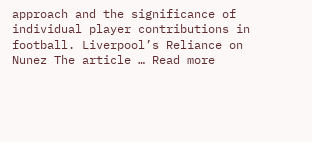approach and the significance of individual player contributions in football. Liverpool’s Reliance on Nunez The article … Read more